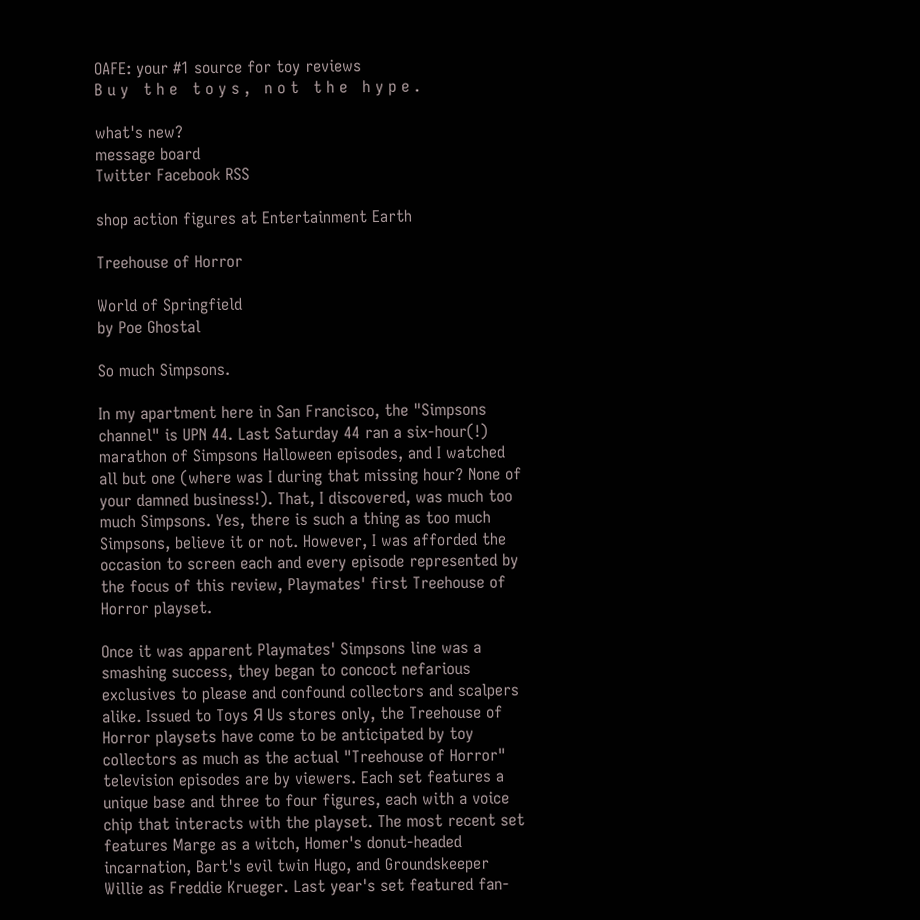OAFE: your #1 source for toy reviews
B u y   t h e   t o y s ,   n o t   t h e   h y p e .

what's new?
message board
Twitter Facebook RSS

shop action figures at Entertainment Earth

Treehouse of Horror

World of Springfield
by Poe Ghostal

So much Simpsons.

In my apartment here in San Francisco, the "Simpsons channel" is UPN 44. Last Saturday 44 ran a six-hour(!) marathon of Simpsons Halloween episodes, and I watched all but one (where was I during that missing hour? None of your damned business!). That, I discovered, was much too much Simpsons. Yes, there is such a thing as too much Simpsons, believe it or not. However, I was afforded the occasion to screen each and every episode represented by the focus of this review, Playmates' first Treehouse of Horror playset.

Once it was apparent Playmates' Simpsons line was a smashing success, they began to concoct nefarious exclusives to please and confound collectors and scalpers alike. Issued to Toys Я Us stores only, the Treehouse of Horror playsets have come to be anticipated by toy collectors as much as the actual "Treehouse of Horror" television episodes are by viewers. Each set features a unique base and three to four figures, each with a voice chip that interacts with the playset. The most recent set features Marge as a witch, Homer's donut-headed incarnation, Bart's evil twin Hugo, and Groundskeeper Willie as Freddie Krueger. Last year's set featured fan-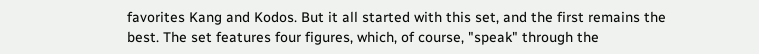favorites Kang and Kodos. But it all started with this set, and the first remains the best. The set features four figures, which, of course, "speak" through the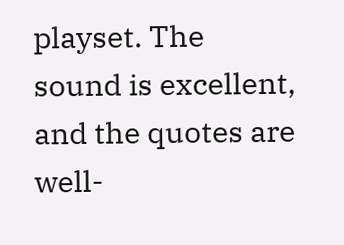playset. The sound is excellent, and the quotes are well-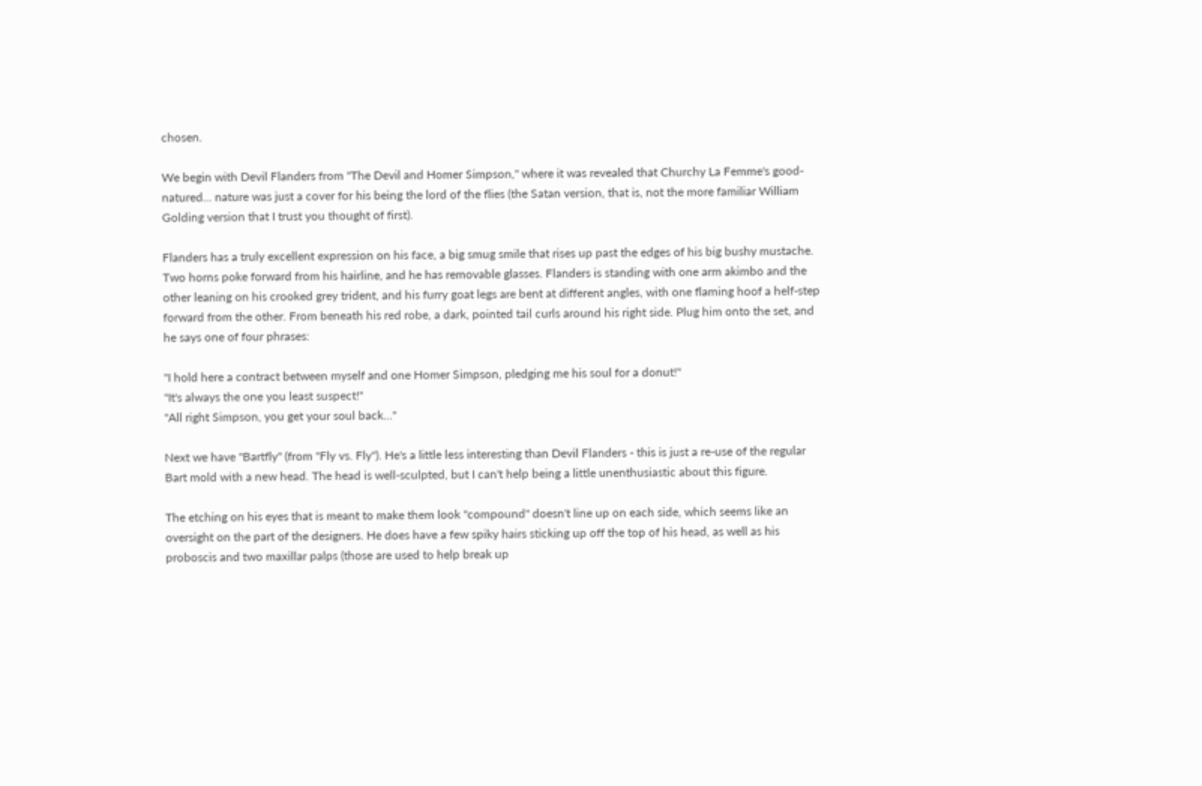chosen.

We begin with Devil Flanders from "The Devil and Homer Simpson," where it was revealed that Churchy La Femme's good-natured... nature was just a cover for his being the lord of the flies (the Satan version, that is, not the more familiar William Golding version that I trust you thought of first).

Flanders has a truly excellent expression on his face, a big smug smile that rises up past the edges of his big bushy mustache. Two horns poke forward from his hairline, and he has removable glasses. Flanders is standing with one arm akimbo and the other leaning on his crooked grey trident, and his furry goat legs are bent at different angles, with one flaming hoof a helf-step forward from the other. From beneath his red robe, a dark, pointed tail curls around his right side. Plug him onto the set, and he says one of four phrases:

"I hold here a contract between myself and one Homer Simpson, pledging me his soul for a donut!"
"It's always the one you least suspect!"
"All right Simpson, you get your soul back..."

Next we have "Bartfly" (from "Fly vs. Fly"). He's a little less interesting than Devil Flanders - this is just a re-use of the regular Bart mold with a new head. The head is well-sculpted, but I can't help being a little unenthusiastic about this figure.

The etching on his eyes that is meant to make them look "compound" doesn't line up on each side, which seems like an oversight on the part of the designers. He does have a few spiky hairs sticking up off the top of his head, as well as his proboscis and two maxillar palps (those are used to help break up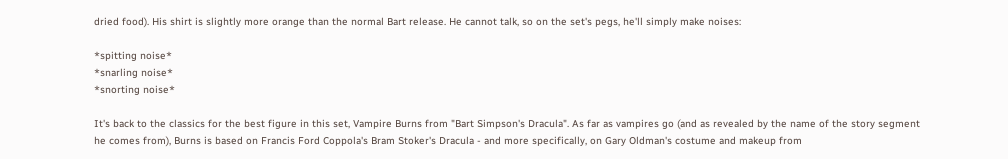dried food). His shirt is slightly more orange than the normal Bart release. He cannot talk, so on the set's pegs, he'll simply make noises:

*spitting noise*
*snarling noise*
*snorting noise*

It's back to the classics for the best figure in this set, Vampire Burns from "Bart Simpson's Dracula". As far as vampires go (and as revealed by the name of the story segment he comes from), Burns is based on Francis Ford Coppola's Bram Stoker's Dracula - and more specifically, on Gary Oldman's costume and makeup from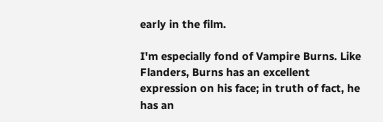early in the film.

I'm especially fond of Vampire Burns. Like Flanders, Burns has an excellent expression on his face; in truth of fact, he has an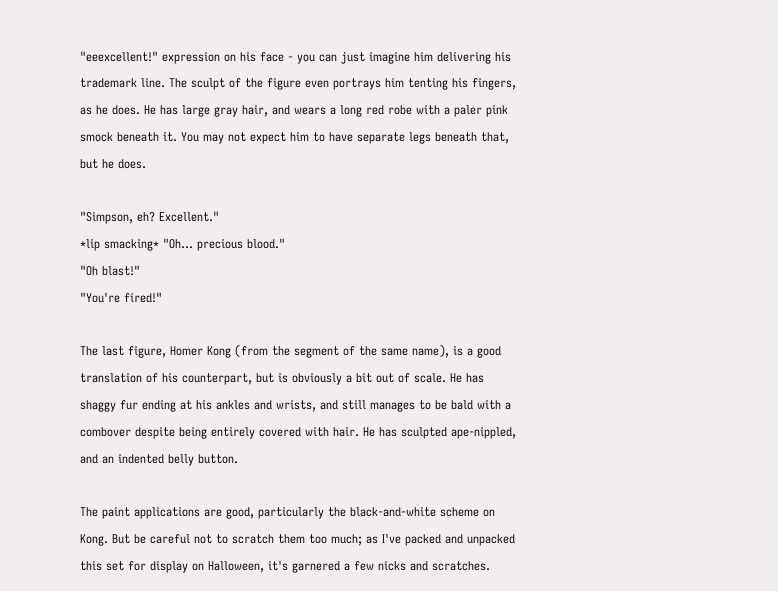"eeexcellent!" expression on his face - you can just imagine him delivering his trademark line. The sculpt of the figure even portrays him tenting his fingers, as he does. He has large gray hair, and wears a long red robe with a paler pink smock beneath it. You may not expect him to have separate legs beneath that, but he does.

"Simpson, eh? Excellent."
*lip smacking* "Oh... precious blood."
"Oh blast!"
"You're fired!"

The last figure, Homer Kong (from the segment of the same name), is a good translation of his counterpart, but is obviously a bit out of scale. He has shaggy fur ending at his ankles and wrists, and still manages to be bald with a combover despite being entirely covered with hair. He has sculpted ape-nippled, and an indented belly button.

The paint applications are good, particularly the black-and-white scheme on Kong. But be careful not to scratch them too much; as I've packed and unpacked this set for display on Halloween, it's garnered a few nicks and scratches.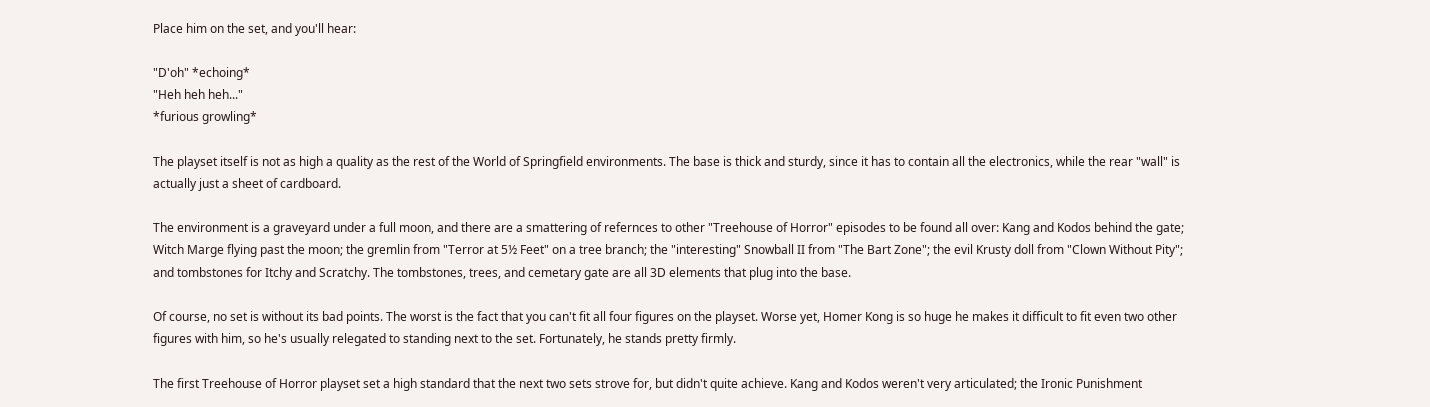Place him on the set, and you'll hear:

"D'oh" *echoing*
"Heh heh heh..."
*furious growling*

The playset itself is not as high a quality as the rest of the World of Springfield environments. The base is thick and sturdy, since it has to contain all the electronics, while the rear "wall" is actually just a sheet of cardboard.

The environment is a graveyard under a full moon, and there are a smattering of refernces to other "Treehouse of Horror" episodes to be found all over: Kang and Kodos behind the gate; Witch Marge flying past the moon; the gremlin from "Terror at 5½ Feet" on a tree branch; the "interesting" Snowball II from "The Bart Zone"; the evil Krusty doll from "Clown Without Pity"; and tombstones for Itchy and Scratchy. The tombstones, trees, and cemetary gate are all 3D elements that plug into the base.

Of course, no set is without its bad points. The worst is the fact that you can't fit all four figures on the playset. Worse yet, Homer Kong is so huge he makes it difficult to fit even two other figures with him, so he's usually relegated to standing next to the set. Fortunately, he stands pretty firmly.

The first Treehouse of Horror playset set a high standard that the next two sets strove for, but didn't quite achieve. Kang and Kodos weren't very articulated; the Ironic Punishment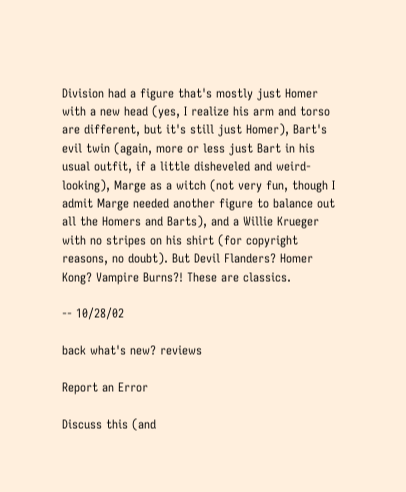Division had a figure that's mostly just Homer with a new head (yes, I realize his arm and torso are different, but it's still just Homer), Bart's evil twin (again, more or less just Bart in his usual outfit, if a little disheveled and weird-looking), Marge as a witch (not very fun, though I admit Marge needed another figure to balance out all the Homers and Barts), and a Willie Krueger with no stripes on his shirt (for copyright reasons, no doubt). But Devil Flanders? Homer Kong? Vampire Burns?! These are classics.

-- 10/28/02

back what's new? reviews

Report an Error

Discuss this (and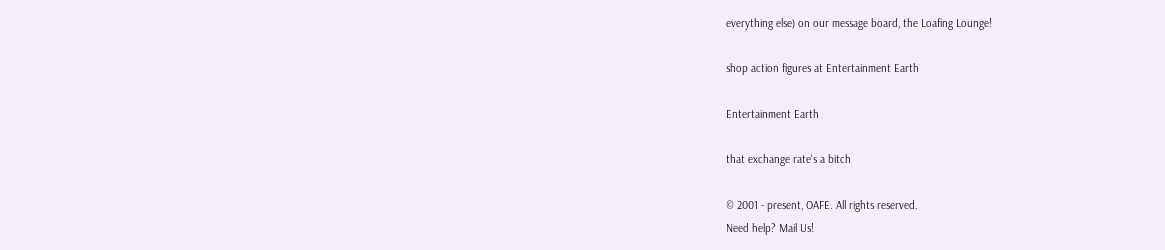everything else) on our message board, the Loafing Lounge!

shop action figures at Entertainment Earth

Entertainment Earth

that exchange rate's a bitch

© 2001 - present, OAFE. All rights reserved.
Need help? Mail Us!